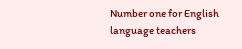Number one for English language teachers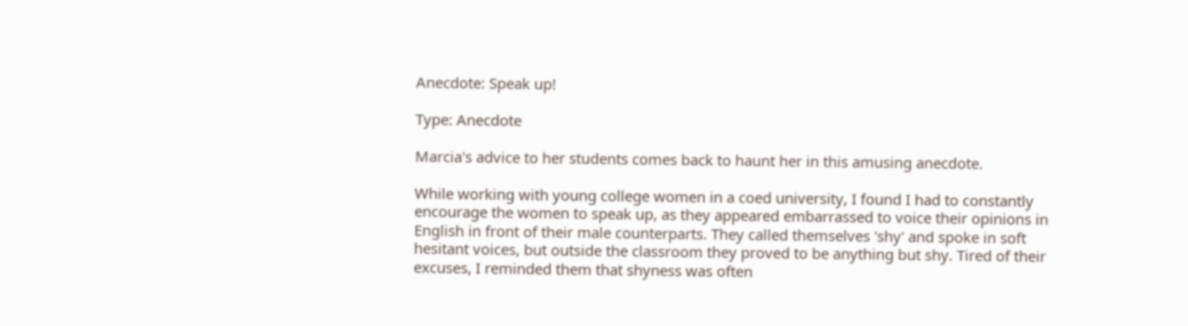Anecdote: Speak up!

Type: Anecdote

Marcia's advice to her students comes back to haunt her in this amusing anecdote.

While working with young college women in a coed university, I found I had to constantly encourage the women to speak up, as they appeared embarrassed to voice their opinions in English in front of their male counterparts. They called themselves 'shy' and spoke in soft hesitant voices, but outside the classroom they proved to be anything but shy. Tired of their excuses, I reminded them that shyness was often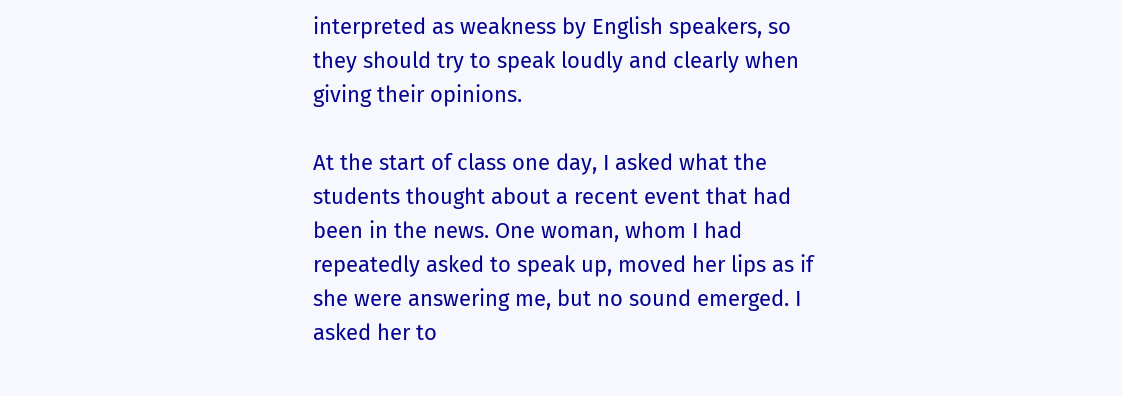interpreted as weakness by English speakers, so they should try to speak loudly and clearly when giving their opinions.

At the start of class one day, I asked what the students thought about a recent event that had been in the news. One woman, whom I had repeatedly asked to speak up, moved her lips as if she were answering me, but no sound emerged. I asked her to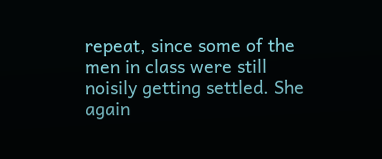repeat, since some of the men in class were still noisily getting settled. She again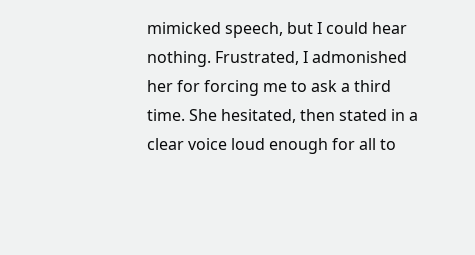mimicked speech, but I could hear nothing. Frustrated, I admonished her for forcing me to ask a third time. She hesitated, then stated in a clear voice loud enough for all to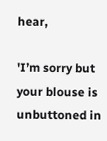hear,

'I’m sorry but your blouse is unbuttoned in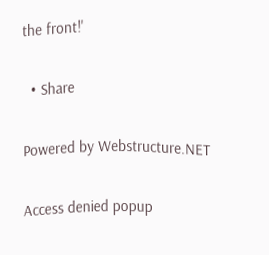the front!'

  • Share

Powered by Webstructure.NET

Access denied popup